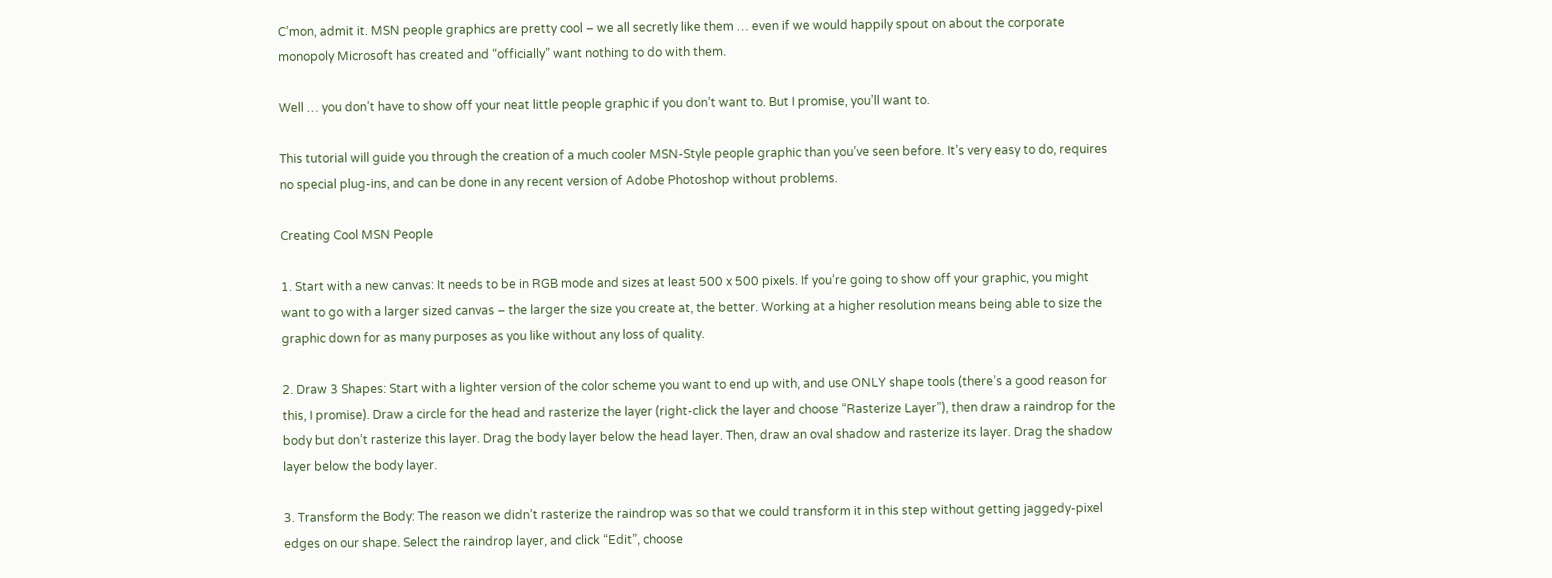C’mon, admit it. MSN people graphics are pretty cool – we all secretly like them … even if we would happily spout on about the corporate monopoly Microsoft has created and “officially” want nothing to do with them.

Well … you don’t have to show off your neat little people graphic if you don’t want to. But I promise, you’ll want to.

This tutorial will guide you through the creation of a much cooler MSN-Style people graphic than you’ve seen before. It’s very easy to do, requires no special plug-ins, and can be done in any recent version of Adobe Photoshop without problems.

Creating Cool MSN People

1. Start with a new canvas: It needs to be in RGB mode and sizes at least 500 x 500 pixels. If you’re going to show off your graphic, you might want to go with a larger sized canvas – the larger the size you create at, the better. Working at a higher resolution means being able to size the graphic down for as many purposes as you like without any loss of quality.

2. Draw 3 Shapes: Start with a lighter version of the color scheme you want to end up with, and use ONLY shape tools (there’s a good reason for this, I promise). Draw a circle for the head and rasterize the layer (right-click the layer and choose “Rasterize Layer”), then draw a raindrop for the body but don’t rasterize this layer. Drag the body layer below the head layer. Then, draw an oval shadow and rasterize its layer. Drag the shadow layer below the body layer.

3. Transform the Body: The reason we didn’t rasterize the raindrop was so that we could transform it in this step without getting jaggedy-pixel edges on our shape. Select the raindrop layer, and click “Edit”, choose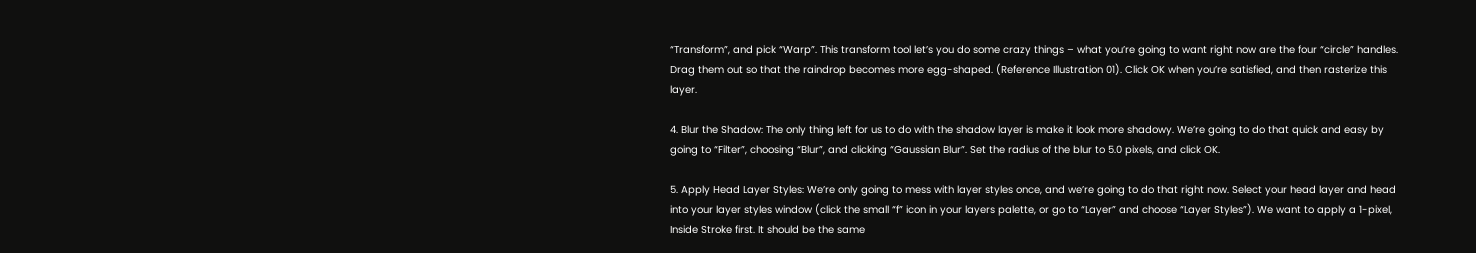“Transform”, and pick “Warp”. This transform tool let’s you do some crazy things – what you’re going to want right now are the four “circle” handles. Drag them out so that the raindrop becomes more egg-shaped. (Reference Illustration 01). Click OK when you’re satisfied, and then rasterize this layer.

4. Blur the Shadow: The only thing left for us to do with the shadow layer is make it look more shadowy. We’re going to do that quick and easy by going to “Filter”, choosing “Blur”, and clicking “Gaussian Blur”. Set the radius of the blur to 5.0 pixels, and click OK.

5. Apply Head Layer Styles: We’re only going to mess with layer styles once, and we’re going to do that right now. Select your head layer and head into your layer styles window (click the small “f” icon in your layers palette, or go to “Layer” and choose “Layer Styles”). We want to apply a 1-pixel, Inside Stroke first. It should be the same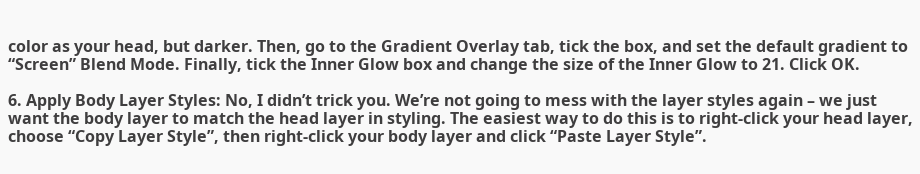color as your head, but darker. Then, go to the Gradient Overlay tab, tick the box, and set the default gradient to “Screen” Blend Mode. Finally, tick the Inner Glow box and change the size of the Inner Glow to 21. Click OK.

6. Apply Body Layer Styles: No, I didn’t trick you. We’re not going to mess with the layer styles again – we just want the body layer to match the head layer in styling. The easiest way to do this is to right-click your head layer, choose “Copy Layer Style”, then right-click your body layer and click “Paste Layer Style”.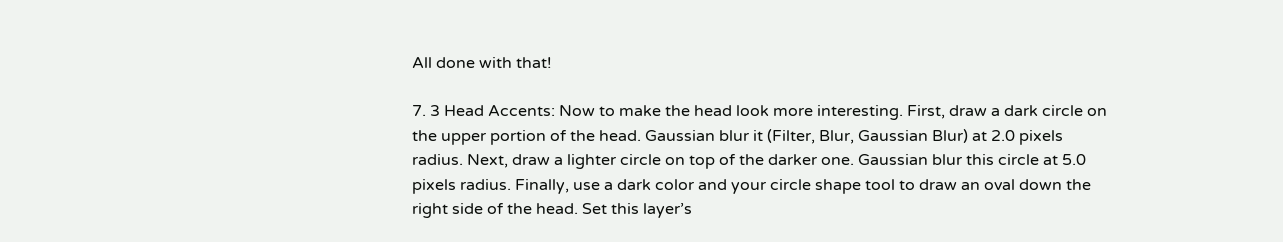All done with that!

7. 3 Head Accents: Now to make the head look more interesting. First, draw a dark circle on the upper portion of the head. Gaussian blur it (Filter, Blur, Gaussian Blur) at 2.0 pixels radius. Next, draw a lighter circle on top of the darker one. Gaussian blur this circle at 5.0 pixels radius. Finally, use a dark color and your circle shape tool to draw an oval down the right side of the head. Set this layer’s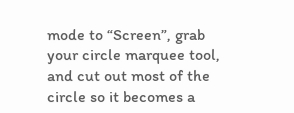mode to “Screen”, grab your circle marquee tool, and cut out most of the circle so it becomes a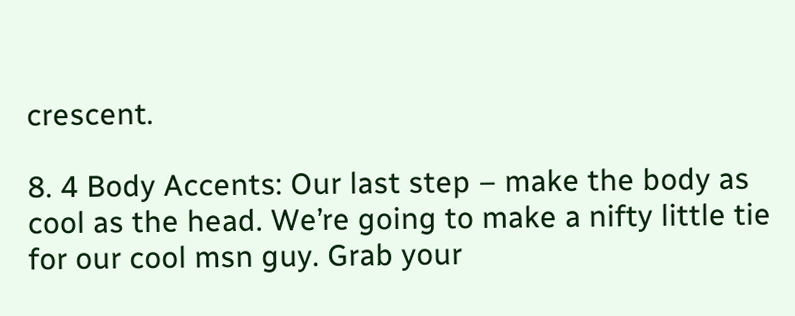crescent.

8. 4 Body Accents: Our last step – make the body as cool as the head. We’re going to make a nifty little tie for our cool msn guy. Grab your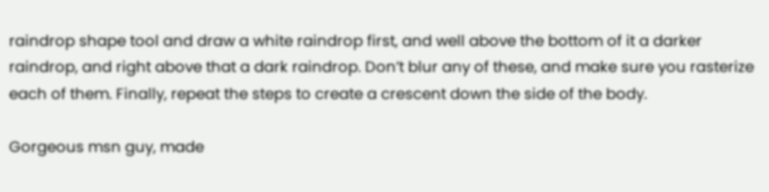raindrop shape tool and draw a white raindrop first, and well above the bottom of it a darker raindrop, and right above that a dark raindrop. Don’t blur any of these, and make sure you rasterize each of them. Finally, repeat the steps to create a crescent down the side of the body.

Gorgeous msn guy, made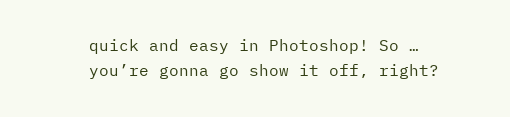quick and easy in Photoshop! So … you’re gonna go show it off, right?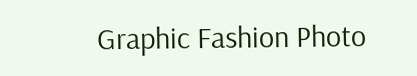Graphic Fashion Photo